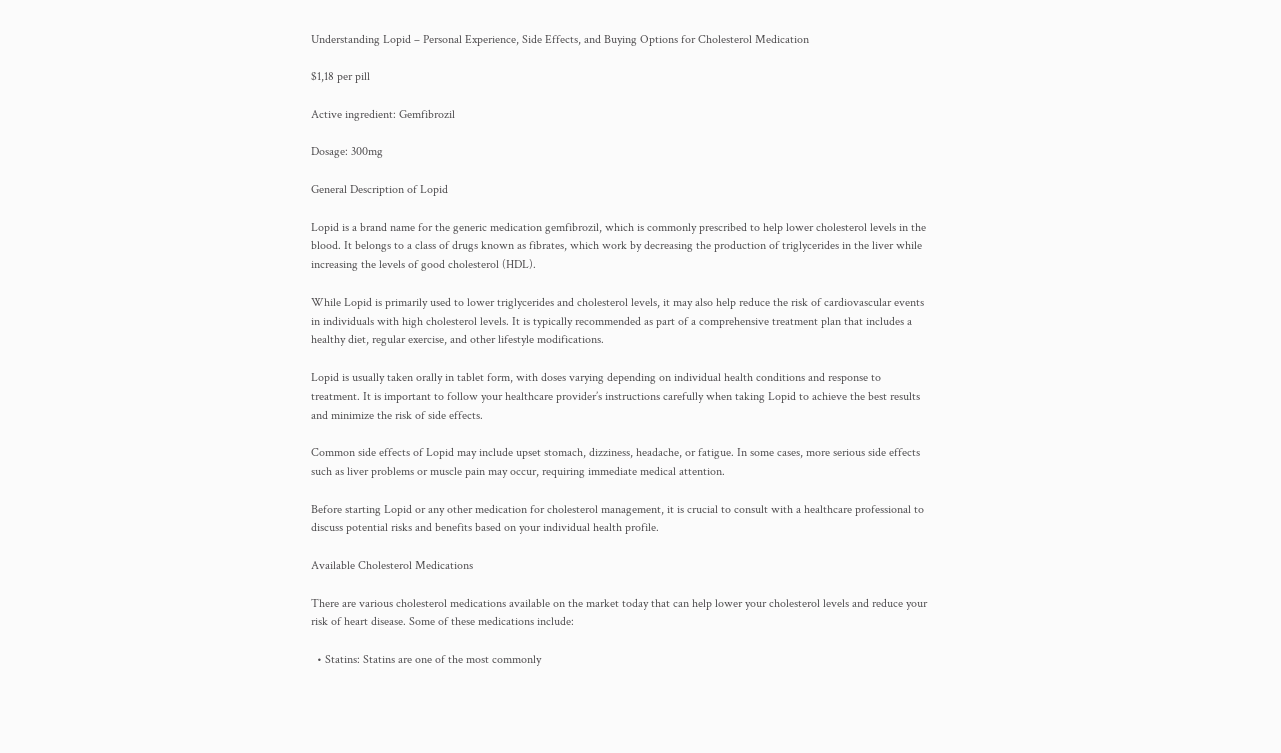Understanding Lopid – Personal Experience, Side Effects, and Buying Options for Cholesterol Medication

$1,18 per pill

Active ingredient: Gemfibrozil

Dosage: 300mg

General Description of Lopid

Lopid is a brand name for the generic medication gemfibrozil, which is commonly prescribed to help lower cholesterol levels in the blood. It belongs to a class of drugs known as fibrates, which work by decreasing the production of triglycerides in the liver while increasing the levels of good cholesterol (HDL).

While Lopid is primarily used to lower triglycerides and cholesterol levels, it may also help reduce the risk of cardiovascular events in individuals with high cholesterol levels. It is typically recommended as part of a comprehensive treatment plan that includes a healthy diet, regular exercise, and other lifestyle modifications.

Lopid is usually taken orally in tablet form, with doses varying depending on individual health conditions and response to treatment. It is important to follow your healthcare provider’s instructions carefully when taking Lopid to achieve the best results and minimize the risk of side effects.

Common side effects of Lopid may include upset stomach, dizziness, headache, or fatigue. In some cases, more serious side effects such as liver problems or muscle pain may occur, requiring immediate medical attention.

Before starting Lopid or any other medication for cholesterol management, it is crucial to consult with a healthcare professional to discuss potential risks and benefits based on your individual health profile.

Available Cholesterol Medications

There are various cholesterol medications available on the market today that can help lower your cholesterol levels and reduce your risk of heart disease. Some of these medications include:

  • Statins: Statins are one of the most commonly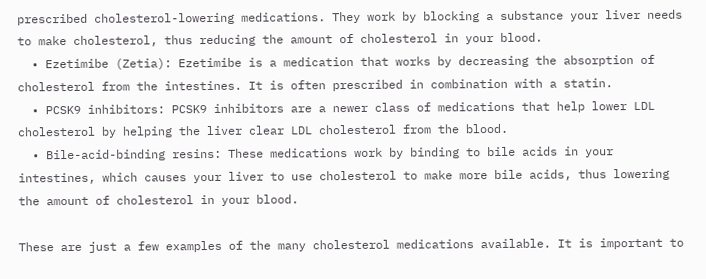prescribed cholesterol-lowering medications. They work by blocking a substance your liver needs to make cholesterol, thus reducing the amount of cholesterol in your blood.
  • Ezetimibe (Zetia): Ezetimibe is a medication that works by decreasing the absorption of cholesterol from the intestines. It is often prescribed in combination with a statin.
  • PCSK9 inhibitors: PCSK9 inhibitors are a newer class of medications that help lower LDL cholesterol by helping the liver clear LDL cholesterol from the blood.
  • Bile-acid-binding resins: These medications work by binding to bile acids in your intestines, which causes your liver to use cholesterol to make more bile acids, thus lowering the amount of cholesterol in your blood.

These are just a few examples of the many cholesterol medications available. It is important to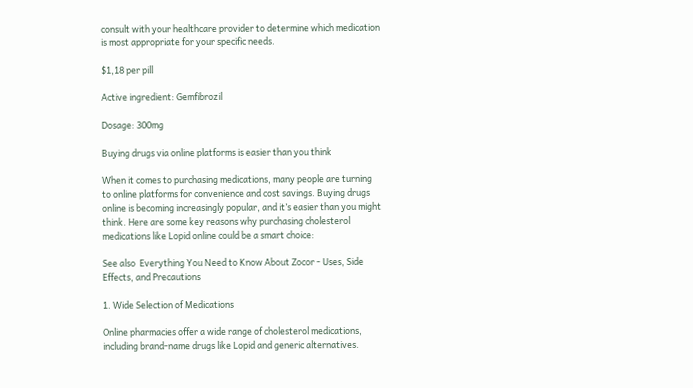consult with your healthcare provider to determine which medication is most appropriate for your specific needs.

$1,18 per pill

Active ingredient: Gemfibrozil

Dosage: 300mg

Buying drugs via online platforms is easier than you think

When it comes to purchasing medications, many people are turning to online platforms for convenience and cost savings. Buying drugs online is becoming increasingly popular, and it’s easier than you might think. Here are some key reasons why purchasing cholesterol medications like Lopid online could be a smart choice:

See also  Everything You Need to Know About Zocor - Uses, Side Effects, and Precautions

1. Wide Selection of Medications

Online pharmacies offer a wide range of cholesterol medications, including brand-name drugs like Lopid and generic alternatives.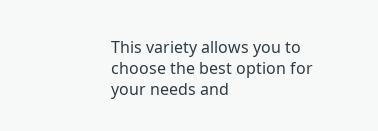This variety allows you to choose the best option for your needs and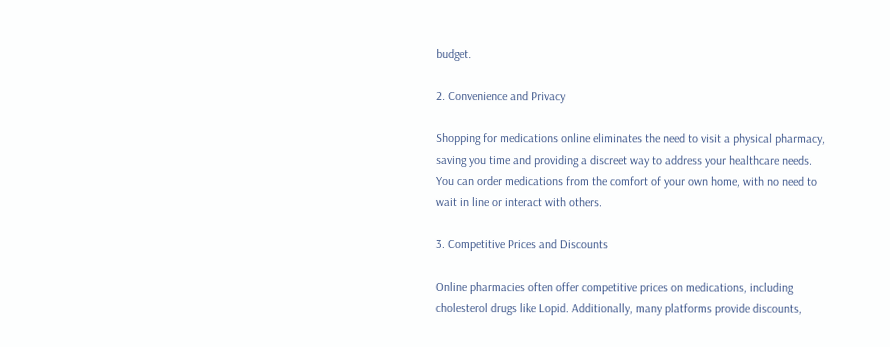budget.

2. Convenience and Privacy

Shopping for medications online eliminates the need to visit a physical pharmacy, saving you time and providing a discreet way to address your healthcare needs. You can order medications from the comfort of your own home, with no need to wait in line or interact with others.

3. Competitive Prices and Discounts

Online pharmacies often offer competitive prices on medications, including cholesterol drugs like Lopid. Additionally, many platforms provide discounts,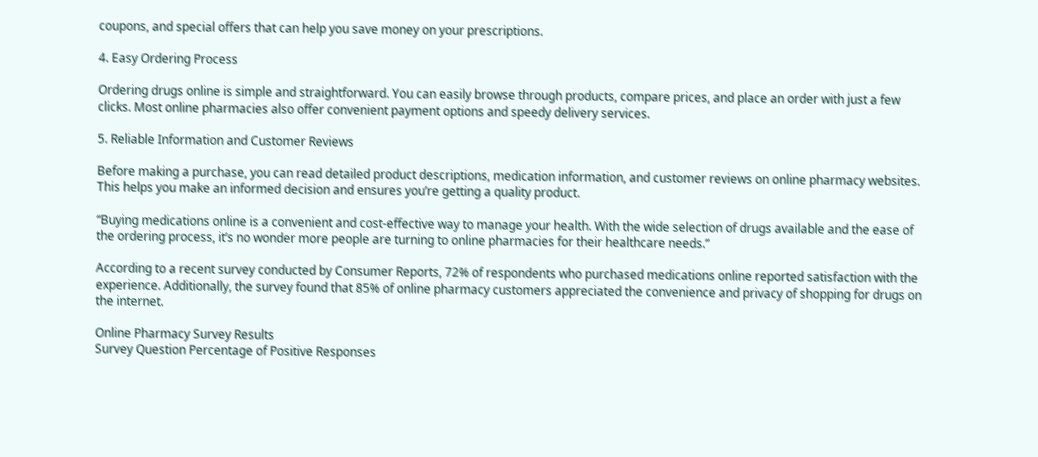coupons, and special offers that can help you save money on your prescriptions.

4. Easy Ordering Process

Ordering drugs online is simple and straightforward. You can easily browse through products, compare prices, and place an order with just a few clicks. Most online pharmacies also offer convenient payment options and speedy delivery services.

5. Reliable Information and Customer Reviews

Before making a purchase, you can read detailed product descriptions, medication information, and customer reviews on online pharmacy websites. This helps you make an informed decision and ensures you’re getting a quality product.

“Buying medications online is a convenient and cost-effective way to manage your health. With the wide selection of drugs available and the ease of the ordering process, it’s no wonder more people are turning to online pharmacies for their healthcare needs.”

According to a recent survey conducted by Consumer Reports, 72% of respondents who purchased medications online reported satisfaction with the experience. Additionally, the survey found that 85% of online pharmacy customers appreciated the convenience and privacy of shopping for drugs on the internet.

Online Pharmacy Survey Results
Survey Question Percentage of Positive Responses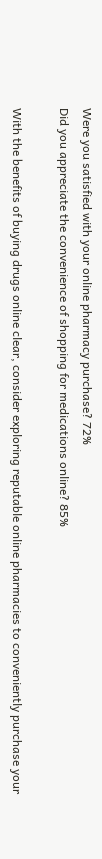Were you satisfied with your online pharmacy purchase? 72%
Did you appreciate the convenience of shopping for medications online? 85%

With the benefits of buying drugs online clear, consider exploring reputable online pharmacies to conveniently purchase your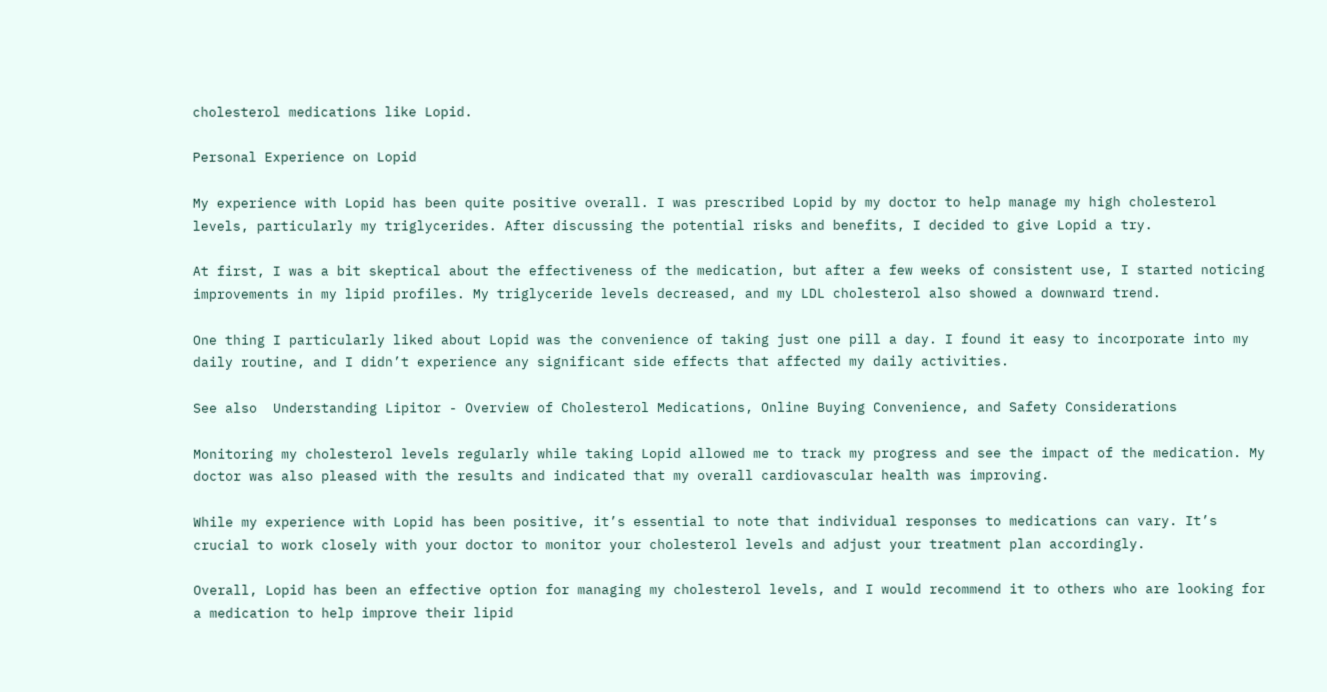cholesterol medications like Lopid.

Personal Experience on Lopid

My experience with Lopid has been quite positive overall. I was prescribed Lopid by my doctor to help manage my high cholesterol levels, particularly my triglycerides. After discussing the potential risks and benefits, I decided to give Lopid a try.

At first, I was a bit skeptical about the effectiveness of the medication, but after a few weeks of consistent use, I started noticing improvements in my lipid profiles. My triglyceride levels decreased, and my LDL cholesterol also showed a downward trend.

One thing I particularly liked about Lopid was the convenience of taking just one pill a day. I found it easy to incorporate into my daily routine, and I didn’t experience any significant side effects that affected my daily activities.

See also  Understanding Lipitor - Overview of Cholesterol Medications, Online Buying Convenience, and Safety Considerations

Monitoring my cholesterol levels regularly while taking Lopid allowed me to track my progress and see the impact of the medication. My doctor was also pleased with the results and indicated that my overall cardiovascular health was improving.

While my experience with Lopid has been positive, it’s essential to note that individual responses to medications can vary. It’s crucial to work closely with your doctor to monitor your cholesterol levels and adjust your treatment plan accordingly.

Overall, Lopid has been an effective option for managing my cholesterol levels, and I would recommend it to others who are looking for a medication to help improve their lipid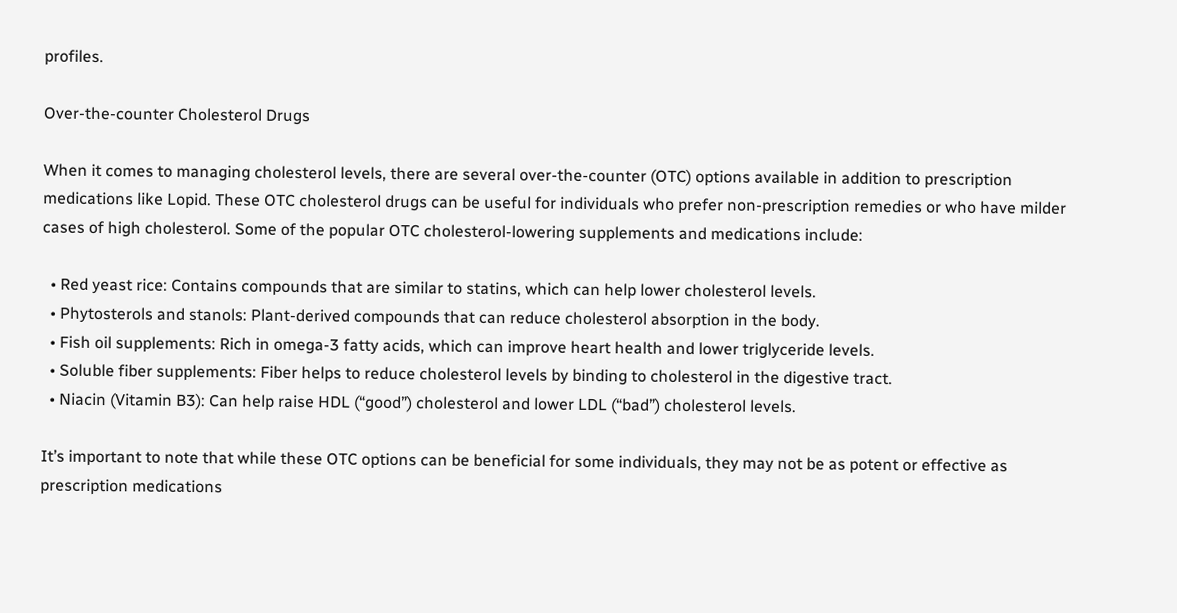profiles.

Over-the-counter Cholesterol Drugs

When it comes to managing cholesterol levels, there are several over-the-counter (OTC) options available in addition to prescription medications like Lopid. These OTC cholesterol drugs can be useful for individuals who prefer non-prescription remedies or who have milder cases of high cholesterol. Some of the popular OTC cholesterol-lowering supplements and medications include:

  • Red yeast rice: Contains compounds that are similar to statins, which can help lower cholesterol levels.
  • Phytosterols and stanols: Plant-derived compounds that can reduce cholesterol absorption in the body.
  • Fish oil supplements: Rich in omega-3 fatty acids, which can improve heart health and lower triglyceride levels.
  • Soluble fiber supplements: Fiber helps to reduce cholesterol levels by binding to cholesterol in the digestive tract.
  • Niacin (Vitamin B3): Can help raise HDL (“good”) cholesterol and lower LDL (“bad”) cholesterol levels.

It’s important to note that while these OTC options can be beneficial for some individuals, they may not be as potent or effective as prescription medications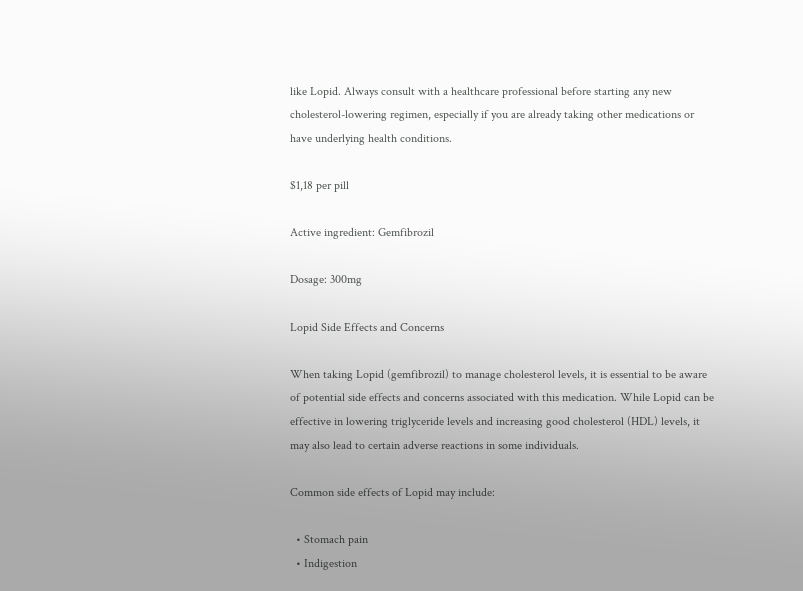like Lopid. Always consult with a healthcare professional before starting any new cholesterol-lowering regimen, especially if you are already taking other medications or have underlying health conditions.

$1,18 per pill

Active ingredient: Gemfibrozil

Dosage: 300mg

Lopid Side Effects and Concerns

When taking Lopid (gemfibrozil) to manage cholesterol levels, it is essential to be aware of potential side effects and concerns associated with this medication. While Lopid can be effective in lowering triglyceride levels and increasing good cholesterol (HDL) levels, it may also lead to certain adverse reactions in some individuals.

Common side effects of Lopid may include:

  • Stomach pain
  • Indigestion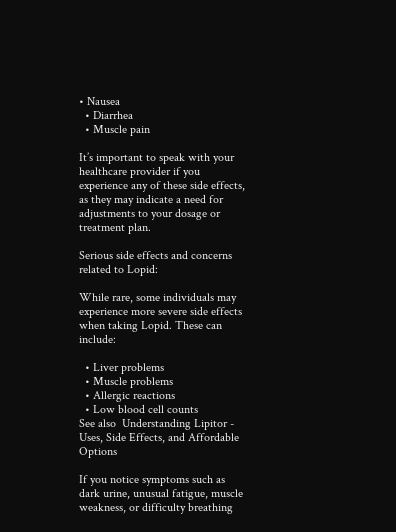• Nausea
  • Diarrhea
  • Muscle pain

It’s important to speak with your healthcare provider if you experience any of these side effects, as they may indicate a need for adjustments to your dosage or treatment plan.

Serious side effects and concerns related to Lopid:

While rare, some individuals may experience more severe side effects when taking Lopid. These can include:

  • Liver problems
  • Muscle problems
  • Allergic reactions
  • Low blood cell counts
See also  Understanding Lipitor - Uses, Side Effects, and Affordable Options

If you notice symptoms such as dark urine, unusual fatigue, muscle weakness, or difficulty breathing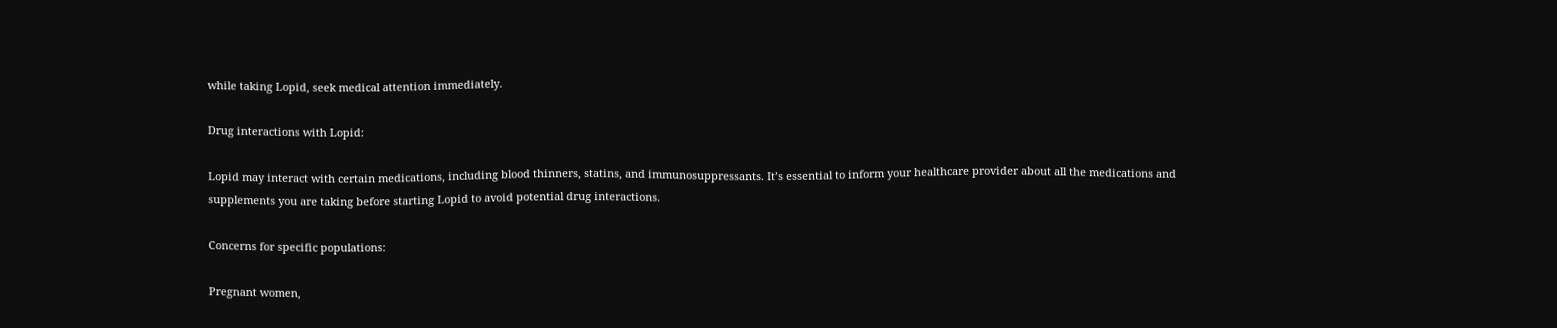while taking Lopid, seek medical attention immediately.

Drug interactions with Lopid:

Lopid may interact with certain medications, including blood thinners, statins, and immunosuppressants. It’s essential to inform your healthcare provider about all the medications and supplements you are taking before starting Lopid to avoid potential drug interactions.

Concerns for specific populations:

Pregnant women,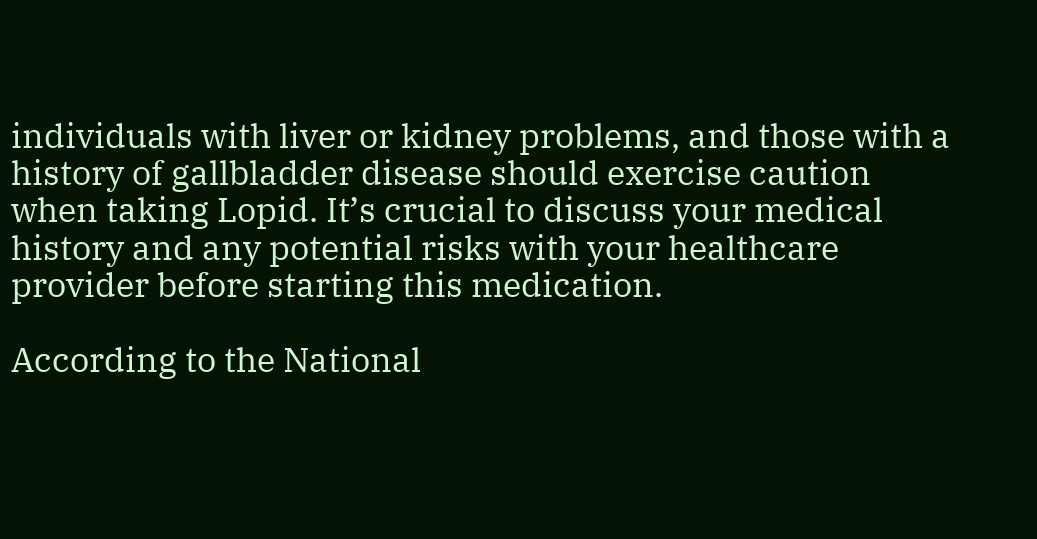individuals with liver or kidney problems, and those with a history of gallbladder disease should exercise caution when taking Lopid. It’s crucial to discuss your medical history and any potential risks with your healthcare provider before starting this medication.

According to the National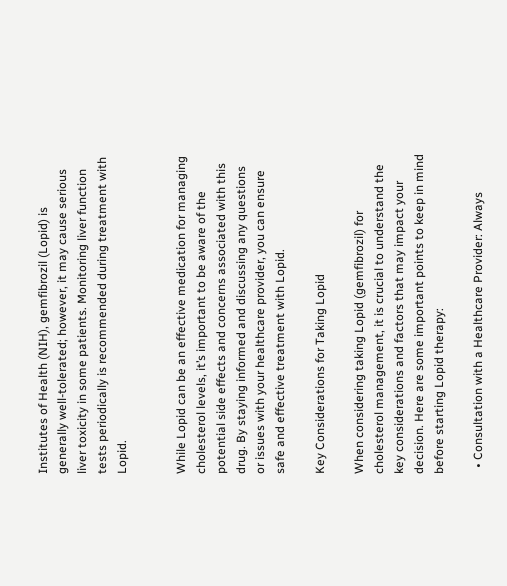Institutes of Health (NIH), gemfibrozil (Lopid) is generally well-tolerated; however, it may cause serious liver toxicity in some patients. Monitoring liver function tests periodically is recommended during treatment with Lopid.


While Lopid can be an effective medication for managing cholesterol levels, it’s important to be aware of the potential side effects and concerns associated with this drug. By staying informed and discussing any questions or issues with your healthcare provider, you can ensure safe and effective treatment with Lopid.

Key Considerations for Taking Lopid

When considering taking Lopid (gemfibrozil) for cholesterol management, it is crucial to understand the key considerations and factors that may impact your decision. Here are some important points to keep in mind before starting Lopid therapy:

  • Consultation with a Healthcare Provider: Always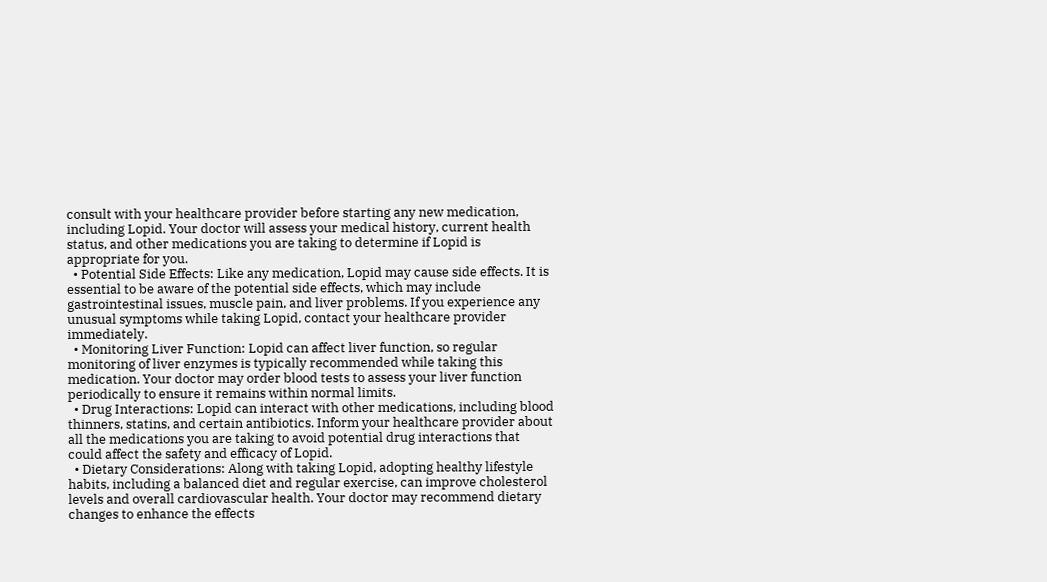consult with your healthcare provider before starting any new medication, including Lopid. Your doctor will assess your medical history, current health status, and other medications you are taking to determine if Lopid is appropriate for you.
  • Potential Side Effects: Like any medication, Lopid may cause side effects. It is essential to be aware of the potential side effects, which may include gastrointestinal issues, muscle pain, and liver problems. If you experience any unusual symptoms while taking Lopid, contact your healthcare provider immediately.
  • Monitoring Liver Function: Lopid can affect liver function, so regular monitoring of liver enzymes is typically recommended while taking this medication. Your doctor may order blood tests to assess your liver function periodically to ensure it remains within normal limits.
  • Drug Interactions: Lopid can interact with other medications, including blood thinners, statins, and certain antibiotics. Inform your healthcare provider about all the medications you are taking to avoid potential drug interactions that could affect the safety and efficacy of Lopid.
  • Dietary Considerations: Along with taking Lopid, adopting healthy lifestyle habits, including a balanced diet and regular exercise, can improve cholesterol levels and overall cardiovascular health. Your doctor may recommend dietary changes to enhance the effects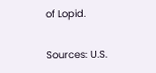of Lopid.

Sources: U.S.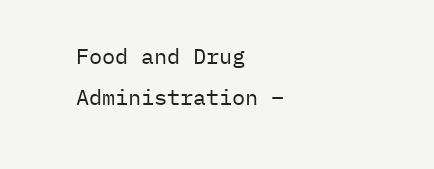Food and Drug Administration –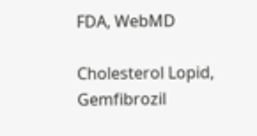FDA, WebMD

Cholesterol Lopid, Gemfibrozil